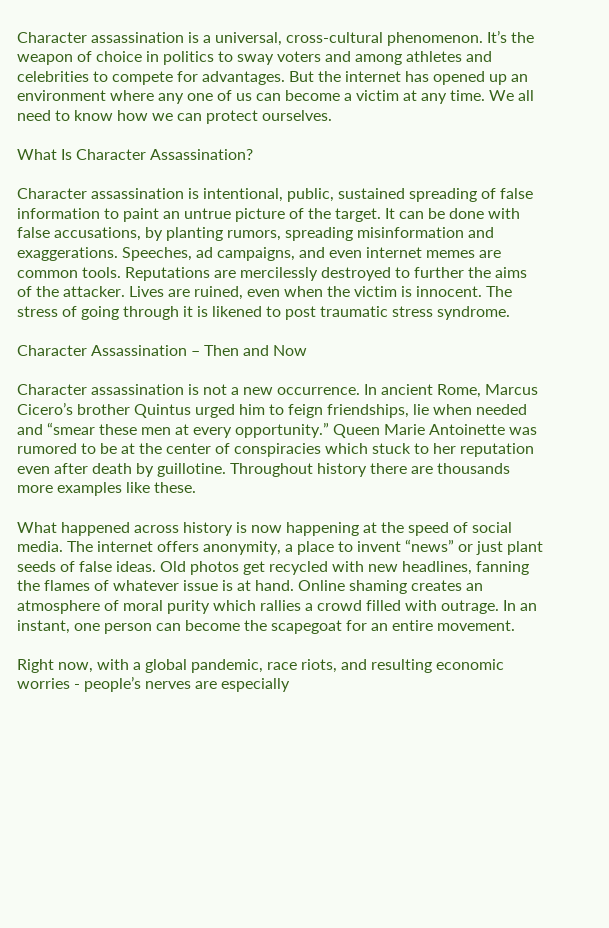Character assassination is a universal, cross-cultural phenomenon. It’s the weapon of choice in politics to sway voters and among athletes and celebrities to compete for advantages. But the internet has opened up an environment where any one of us can become a victim at any time. We all need to know how we can protect ourselves.

What Is Character Assassination?

Character assassination is intentional, public, sustained spreading of false information to paint an untrue picture of the target. It can be done with false accusations, by planting rumors, spreading misinformation and exaggerations. Speeches, ad campaigns, and even internet memes are common tools. Reputations are mercilessly destroyed to further the aims of the attacker. Lives are ruined, even when the victim is innocent. The stress of going through it is likened to post traumatic stress syndrome.

Character Assassination – Then and Now

Character assassination is not a new occurrence. In ancient Rome, Marcus Cicero’s brother Quintus urged him to feign friendships, lie when needed and “smear these men at every opportunity.” Queen Marie Antoinette was rumored to be at the center of conspiracies which stuck to her reputation even after death by guillotine. Throughout history there are thousands more examples like these.

What happened across history is now happening at the speed of social media. The internet offers anonymity, a place to invent “news” or just plant seeds of false ideas. Old photos get recycled with new headlines, fanning the flames of whatever issue is at hand. Online shaming creates an atmosphere of moral purity which rallies a crowd filled with outrage. In an instant, one person can become the scapegoat for an entire movement.

Right now, with a global pandemic, race riots, and resulting economic worries - people’s nerves are especially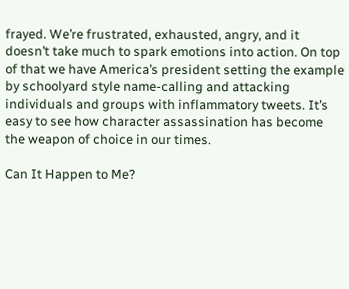frayed. We’re frustrated, exhausted, angry, and it doesn’t take much to spark emotions into action. On top of that we have America’s president setting the example by schoolyard style name-calling and attacking individuals and groups with inflammatory tweets. It’s easy to see how character assassination has become the weapon of choice in our times.

Can It Happen to Me?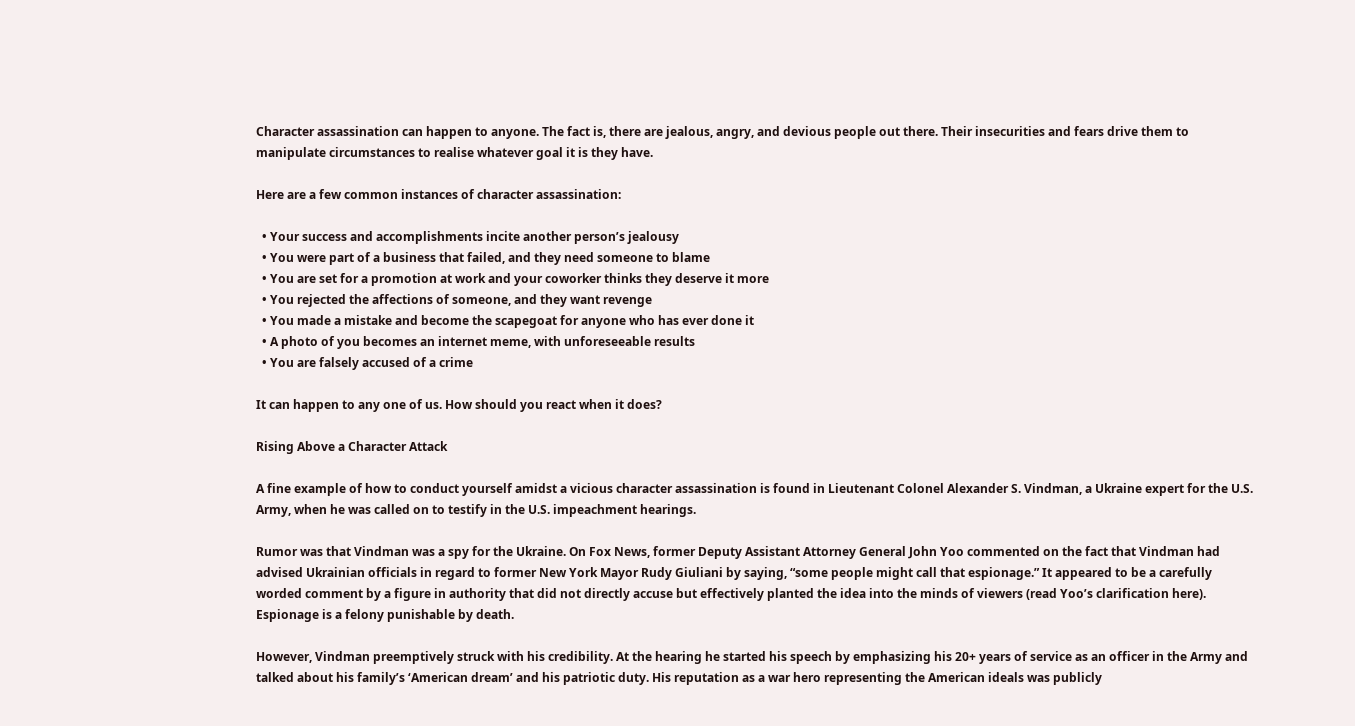Character assassination can happen to anyone. The fact is, there are jealous, angry, and devious people out there. Their insecurities and fears drive them to manipulate circumstances to realise whatever goal it is they have.

Here are a few common instances of character assassination:

  • Your success and accomplishments incite another person’s jealousy
  • You were part of a business that failed, and they need someone to blame
  • You are set for a promotion at work and your coworker thinks they deserve it more
  • You rejected the affections of someone, and they want revenge
  • You made a mistake and become the scapegoat for anyone who has ever done it
  • A photo of you becomes an internet meme, with unforeseeable results
  • You are falsely accused of a crime

It can happen to any one of us. How should you react when it does?

Rising Above a Character Attack

A fine example of how to conduct yourself amidst a vicious character assassination is found in Lieutenant Colonel Alexander S. Vindman, a Ukraine expert for the U.S. Army, when he was called on to testify in the U.S. impeachment hearings.

Rumor was that Vindman was a spy for the Ukraine. On Fox News, former Deputy Assistant Attorney General John Yoo commented on the fact that Vindman had advised Ukrainian officials in regard to former New York Mayor Rudy Giuliani by saying, “some people might call that espionage.” It appeared to be a carefully worded comment by a figure in authority that did not directly accuse but effectively planted the idea into the minds of viewers (read Yoo’s clarification here). Espionage is a felony punishable by death.

However, Vindman preemptively struck with his credibility. At the hearing he started his speech by emphasizing his 20+ years of service as an officer in the Army and talked about his family’s ‘American dream’ and his patriotic duty. His reputation as a war hero representing the American ideals was publicly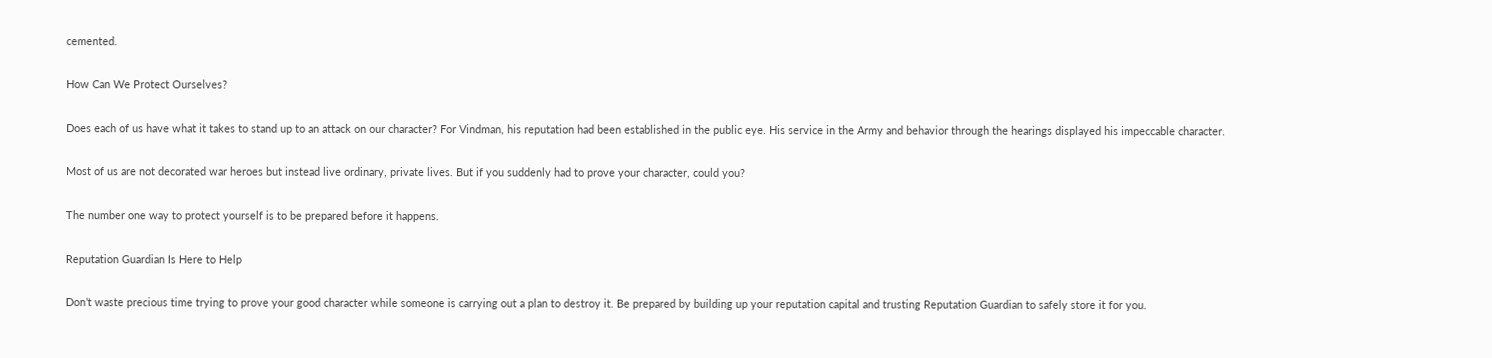cemented.

How Can We Protect Ourselves?

Does each of us have what it takes to stand up to an attack on our character? For Vindman, his reputation had been established in the public eye. His service in the Army and behavior through the hearings displayed his impeccable character.

Most of us are not decorated war heroes but instead live ordinary, private lives. But if you suddenly had to prove your character, could you?

The number one way to protect yourself is to be prepared before it happens.

Reputation Guardian Is Here to Help

Don’t waste precious time trying to prove your good character while someone is carrying out a plan to destroy it. Be prepared by building up your reputation capital and trusting Reputation Guardian to safely store it for you.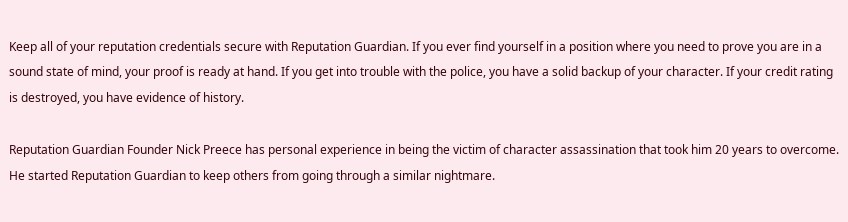Keep all of your reputation credentials secure with Reputation Guardian. If you ever find yourself in a position where you need to prove you are in a sound state of mind, your proof is ready at hand. If you get into trouble with the police, you have a solid backup of your character. If your credit rating is destroyed, you have evidence of history.

Reputation Guardian Founder Nick Preece has personal experience in being the victim of character assassination that took him 20 years to overcome. He started Reputation Guardian to keep others from going through a similar nightmare.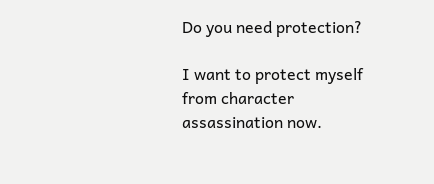Do you need protection?

I want to protect myself from character assassination now.